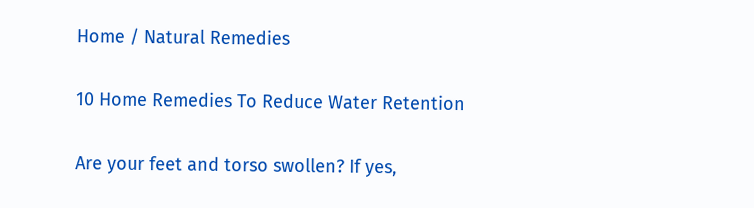Home / Natural Remedies

10 Home Remedies To Reduce Water Retention

Are your feet and torso swollen? If yes,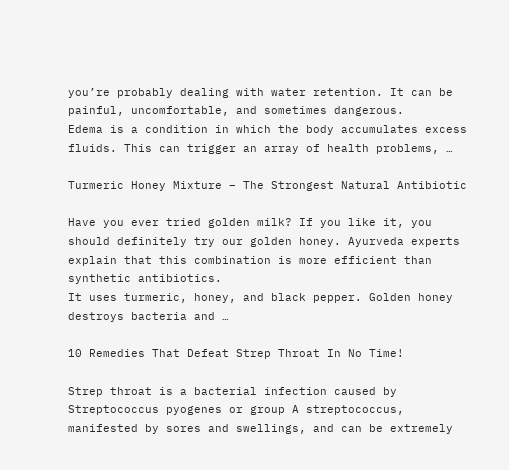you’re probably dealing with water retention. It can be painful, uncomfortable, and sometimes dangerous.
Edema is a condition in which the body accumulates excess fluids. This can trigger an array of health problems, …

Turmeric Honey Mixture – The Strongest Natural Antibiotic

Have you ever tried golden milk? If you like it, you should definitely try our golden honey. Ayurveda experts explain that this combination is more efficient than synthetic antibiotics.
It uses turmeric, honey, and black pepper. Golden honey destroys bacteria and …

10 Remedies That Defeat Strep Throat In No Time!

Strep throat is a bacterial infection caused by Streptococcus pyogenes or group A streptococcus, manifested by sores and swellings, and can be extremely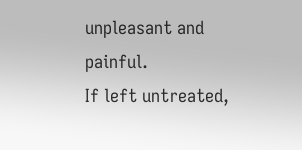unpleasant and painful.
If left untreated,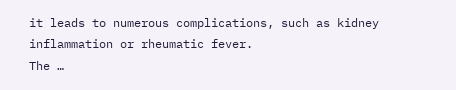it leads to numerous complications, such as kidney inflammation or rheumatic fever.
The …